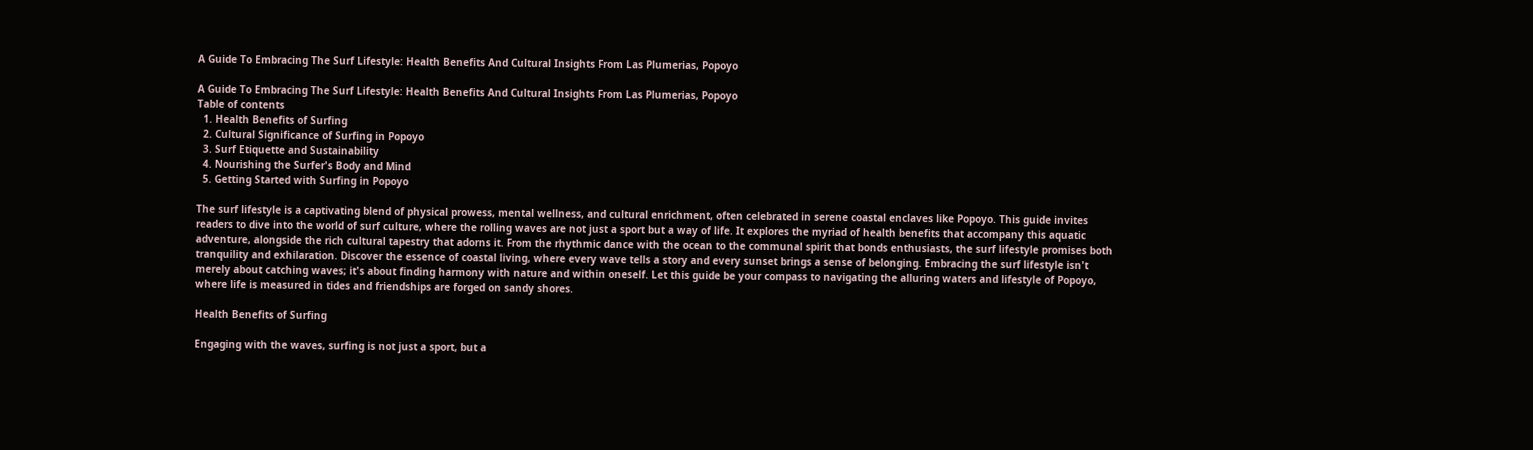A Guide To Embracing The Surf Lifestyle: Health Benefits And Cultural Insights From Las Plumerias, Popoyo

A Guide To Embracing The Surf Lifestyle: Health Benefits And Cultural Insights From Las Plumerias, Popoyo
Table of contents
  1. Health Benefits of Surfing
  2. Cultural Significance of Surfing in Popoyo
  3. Surf Etiquette and Sustainability
  4. Nourishing the Surfer's Body and Mind
  5. Getting Started with Surfing in Popoyo

The surf lifestyle is a captivating blend of physical prowess, mental wellness, and cultural enrichment, often celebrated in serene coastal enclaves like Popoyo. This guide invites readers to dive into the world of surf culture, where the rolling waves are not just a sport but a way of life. It explores the myriad of health benefits that accompany this aquatic adventure, alongside the rich cultural tapestry that adorns it. From the rhythmic dance with the ocean to the communal spirit that bonds enthusiasts, the surf lifestyle promises both tranquility and exhilaration. Discover the essence of coastal living, where every wave tells a story and every sunset brings a sense of belonging. Embracing the surf lifestyle isn't merely about catching waves; it's about finding harmony with nature and within oneself. Let this guide be your compass to navigating the alluring waters and lifestyle of Popoyo, where life is measured in tides and friendships are forged on sandy shores.

Health Benefits of Surfing

Engaging with the waves, surfing is not just a sport, but a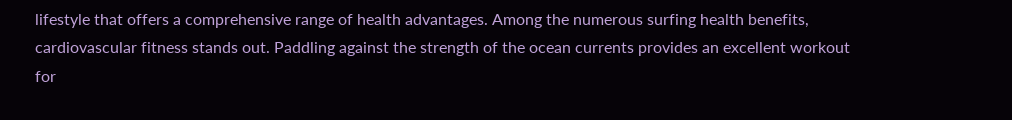lifestyle that offers a comprehensive range of health advantages. Among the numerous surfing health benefits, cardiovascular fitness stands out. Paddling against the strength of the ocean currents provides an excellent workout for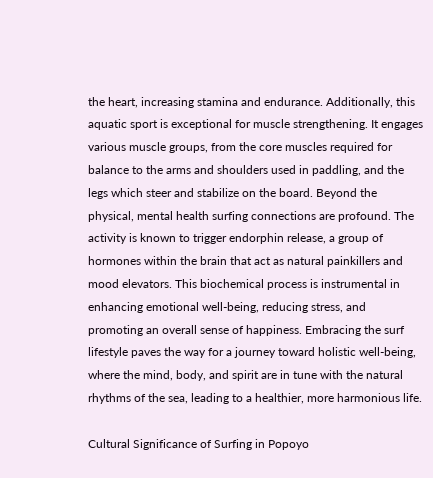the heart, increasing stamina and endurance. Additionally, this aquatic sport is exceptional for muscle strengthening. It engages various muscle groups, from the core muscles required for balance to the arms and shoulders used in paddling, and the legs which steer and stabilize on the board. Beyond the physical, mental health surfing connections are profound. The activity is known to trigger endorphin release, a group of hormones within the brain that act as natural painkillers and mood elevators. This biochemical process is instrumental in enhancing emotional well-being, reducing stress, and promoting an overall sense of happiness. Embracing the surf lifestyle paves the way for a journey toward holistic well-being, where the mind, body, and spirit are in tune with the natural rhythms of the sea, leading to a healthier, more harmonious life.

Cultural Significance of Surfing in Popoyo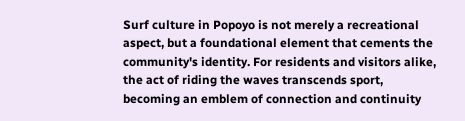Surf culture in Popoyo is not merely a recreational aspect, but a foundational element that cements the community's identity. For residents and visitors alike, the act of riding the waves transcends sport, becoming an emblem of connection and continuity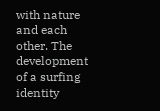with nature and each other. The development of a surfing identity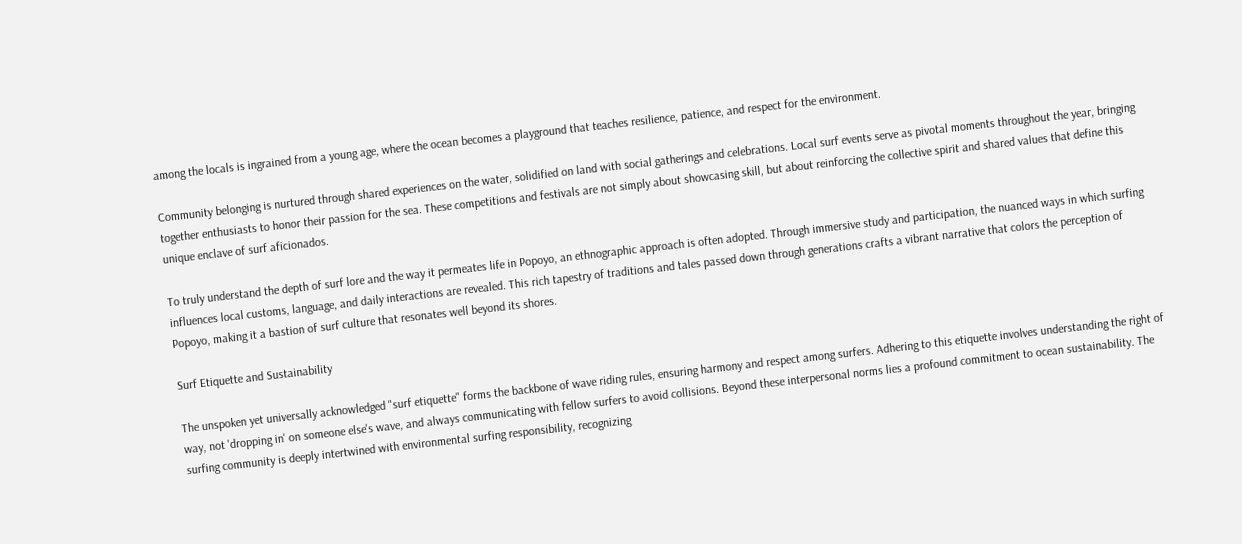among the locals is ingrained from a young age, where the ocean becomes a playground that teaches resilience, patience, and respect for the environment.

Community belonging is nurtured through shared experiences on the water, solidified on land with social gatherings and celebrations. Local surf events serve as pivotal moments throughout the year, bringing together enthusiasts to honor their passion for the sea. These competitions and festivals are not simply about showcasing skill, but about reinforcing the collective spirit and shared values that define this unique enclave of surf aficionados.

To truly understand the depth of surf lore and the way it permeates life in Popoyo, an ethnographic approach is often adopted. Through immersive study and participation, the nuanced ways in which surfing influences local customs, language, and daily interactions are revealed. This rich tapestry of traditions and tales passed down through generations crafts a vibrant narrative that colors the perception of Popoyo, making it a bastion of surf culture that resonates well beyond its shores.

Surf Etiquette and Sustainability

The unspoken yet universally acknowledged "surf etiquette" forms the backbone of wave riding rules, ensuring harmony and respect among surfers. Adhering to this etiquette involves understanding the right of way, not 'dropping in' on someone else's wave, and always communicating with fellow surfers to avoid collisions. Beyond these interpersonal norms lies a profound commitment to ocean sustainability. The surfing community is deeply intertwined with environmental surfing responsibility, recognizing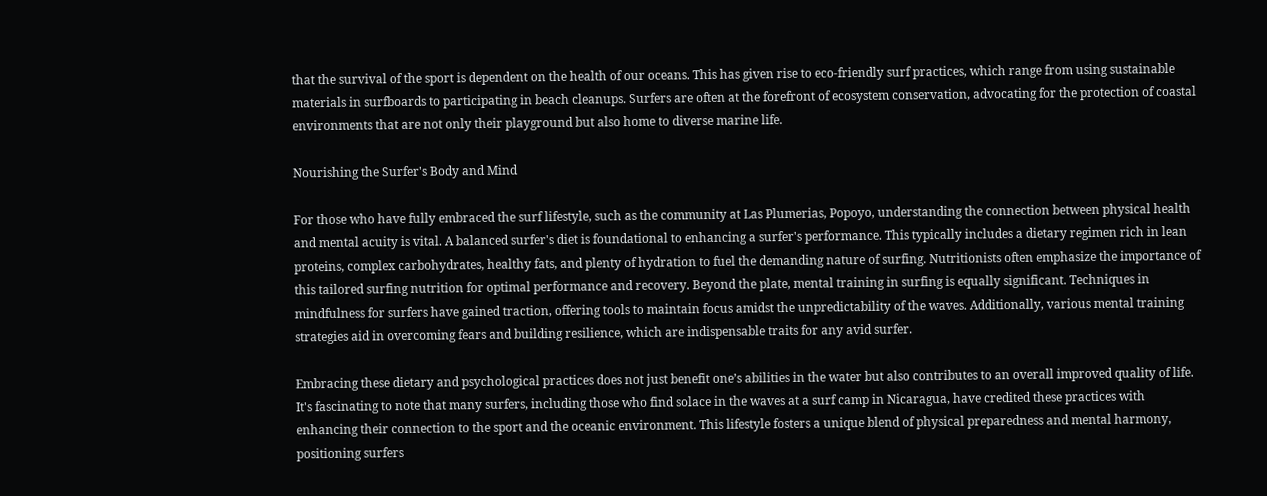that the survival of the sport is dependent on the health of our oceans. This has given rise to eco-friendly surf practices, which range from using sustainable materials in surfboards to participating in beach cleanups. Surfers are often at the forefront of ecosystem conservation, advocating for the protection of coastal environments that are not only their playground but also home to diverse marine life.

Nourishing the Surfer's Body and Mind

For those who have fully embraced the surf lifestyle, such as the community at Las Plumerias, Popoyo, understanding the connection between physical health and mental acuity is vital. A balanced surfer's diet is foundational to enhancing a surfer's performance. This typically includes a dietary regimen rich in lean proteins, complex carbohydrates, healthy fats, and plenty of hydration to fuel the demanding nature of surfing. Nutritionists often emphasize the importance of this tailored surfing nutrition for optimal performance and recovery. Beyond the plate, mental training in surfing is equally significant. Techniques in mindfulness for surfers have gained traction, offering tools to maintain focus amidst the unpredictability of the waves. Additionally, various mental training strategies aid in overcoming fears and building resilience, which are indispensable traits for any avid surfer.

Embracing these dietary and psychological practices does not just benefit one’s abilities in the water but also contributes to an overall improved quality of life. It's fascinating to note that many surfers, including those who find solace in the waves at a surf camp in Nicaragua, have credited these practices with enhancing their connection to the sport and the oceanic environment. This lifestyle fosters a unique blend of physical preparedness and mental harmony, positioning surfers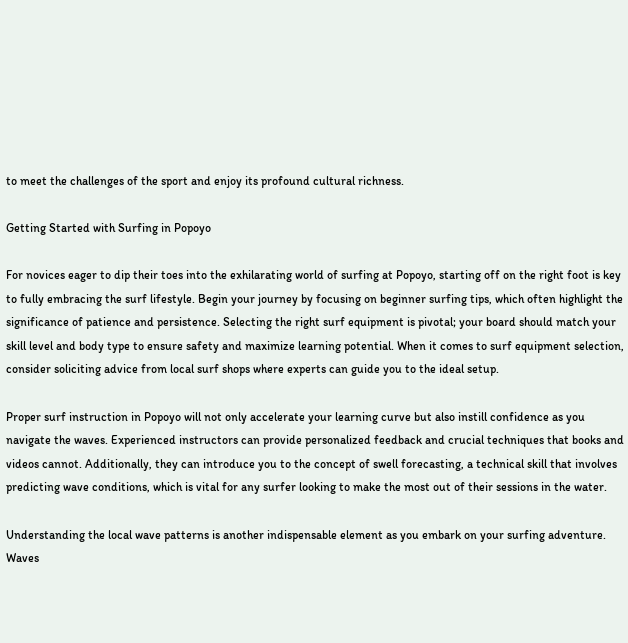to meet the challenges of the sport and enjoy its profound cultural richness.

Getting Started with Surfing in Popoyo

For novices eager to dip their toes into the exhilarating world of surfing at Popoyo, starting off on the right foot is key to fully embracing the surf lifestyle. Begin your journey by focusing on beginner surfing tips, which often highlight the significance of patience and persistence. Selecting the right surf equipment is pivotal; your board should match your skill level and body type to ensure safety and maximize learning potential. When it comes to surf equipment selection, consider soliciting advice from local surf shops where experts can guide you to the ideal setup.

Proper surf instruction in Popoyo will not only accelerate your learning curve but also instill confidence as you navigate the waves. Experienced instructors can provide personalized feedback and crucial techniques that books and videos cannot. Additionally, they can introduce you to the concept of swell forecasting, a technical skill that involves predicting wave conditions, which is vital for any surfer looking to make the most out of their sessions in the water.

Understanding the local wave patterns is another indispensable element as you embark on your surfing adventure. Waves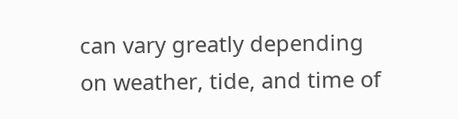can vary greatly depending on weather, tide, and time of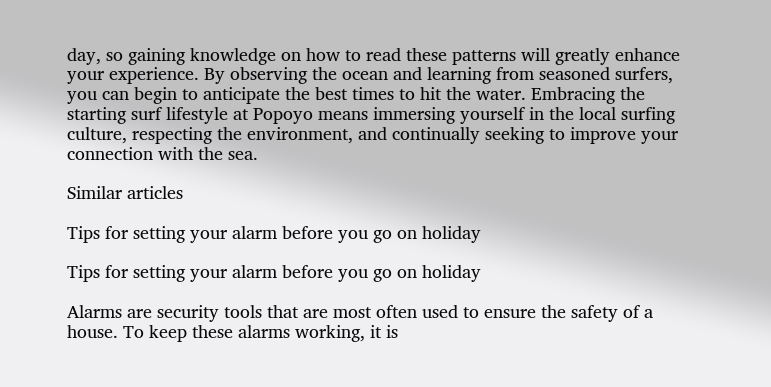day, so gaining knowledge on how to read these patterns will greatly enhance your experience. By observing the ocean and learning from seasoned surfers, you can begin to anticipate the best times to hit the water. Embracing the starting surf lifestyle at Popoyo means immersing yourself in the local surfing culture, respecting the environment, and continually seeking to improve your connection with the sea.

Similar articles

Tips for setting your alarm before you go on holiday

Tips for setting your alarm before you go on holiday

Alarms are security tools that are most often used to ensure the safety of a house. To keep these alarms working, it is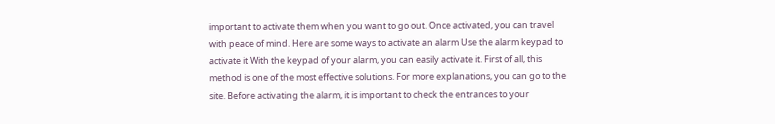important to activate them when you want to go out. Once activated, you can travel with peace of mind. Here are some ways to activate an alarm Use the alarm keypad to activate it With the keypad of your alarm, you can easily activate it. First of all, this method is one of the most effective solutions. For more explanations, you can go to the site. Before activating the alarm, it is important to check the entrances to your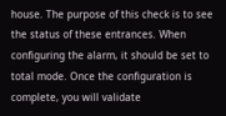house. The purpose of this check is to see the status of these entrances. When configuring the alarm, it should be set to total mode. Once the configuration is complete, you will validate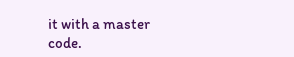it with a master code.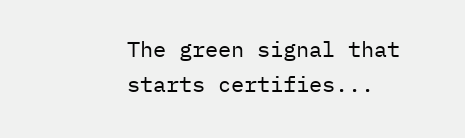The green signal that starts certifies...